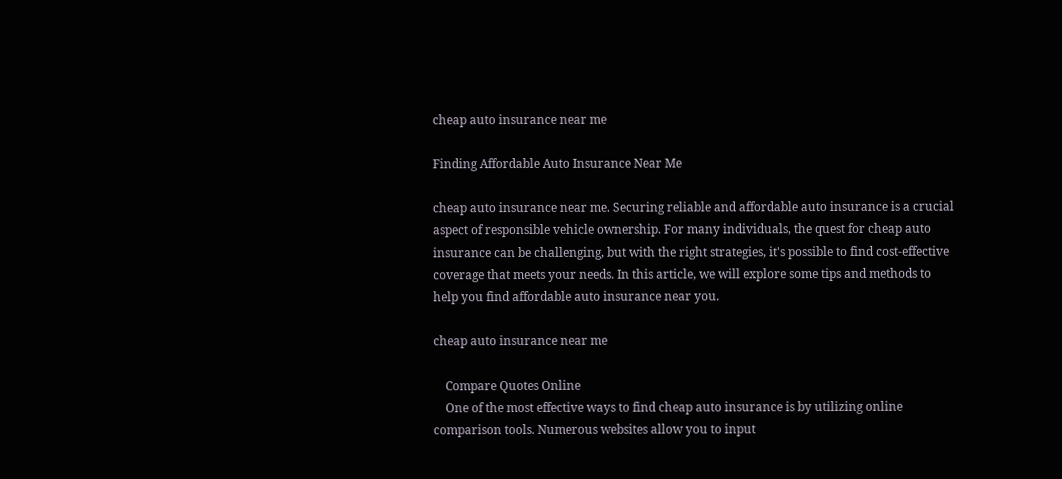cheap auto insurance near me

Finding Affordable Auto Insurance Near Me

cheap auto insurance near me. Securing reliable and affordable auto insurance is a crucial aspect of responsible vehicle ownership. For many individuals, the quest for cheap auto insurance can be challenging, but with the right strategies, it's possible to find cost-effective coverage that meets your needs. In this article, we will explore some tips and methods to help you find affordable auto insurance near you.

cheap auto insurance near me

    Compare Quotes Online
    One of the most effective ways to find cheap auto insurance is by utilizing online comparison tools. Numerous websites allow you to input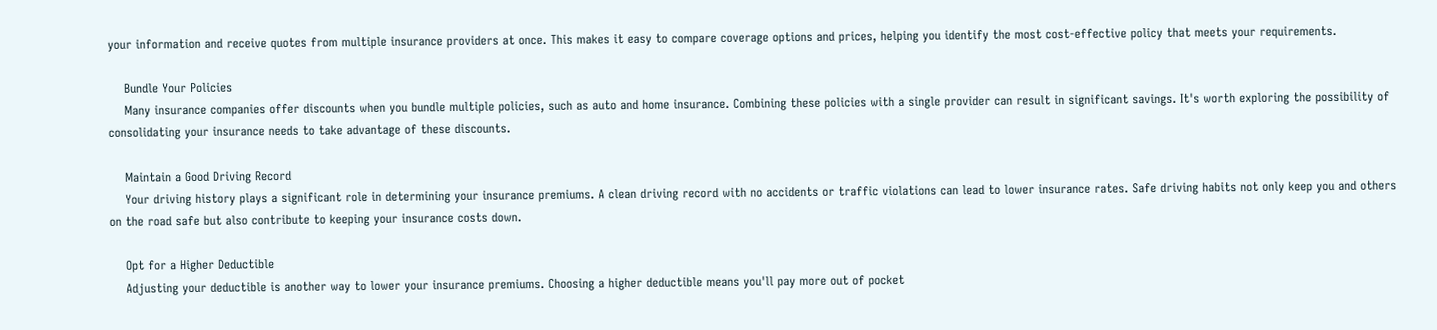your information and receive quotes from multiple insurance providers at once. This makes it easy to compare coverage options and prices, helping you identify the most cost-effective policy that meets your requirements.

    Bundle Your Policies
    Many insurance companies offer discounts when you bundle multiple policies, such as auto and home insurance. Combining these policies with a single provider can result in significant savings. It's worth exploring the possibility of consolidating your insurance needs to take advantage of these discounts.

    Maintain a Good Driving Record
    Your driving history plays a significant role in determining your insurance premiums. A clean driving record with no accidents or traffic violations can lead to lower insurance rates. Safe driving habits not only keep you and others on the road safe but also contribute to keeping your insurance costs down.

    Opt for a Higher Deductible
    Adjusting your deductible is another way to lower your insurance premiums. Choosing a higher deductible means you'll pay more out of pocket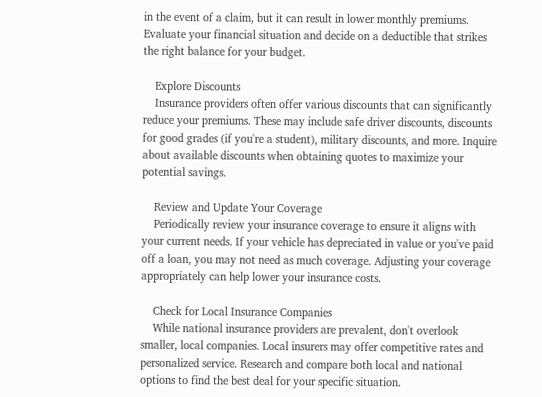in the event of a claim, but it can result in lower monthly premiums. Evaluate your financial situation and decide on a deductible that strikes the right balance for your budget.

    Explore Discounts
    Insurance providers often offer various discounts that can significantly reduce your premiums. These may include safe driver discounts, discounts for good grades (if you're a student), military discounts, and more. Inquire about available discounts when obtaining quotes to maximize your potential savings.

    Review and Update Your Coverage
    Periodically review your insurance coverage to ensure it aligns with your current needs. If your vehicle has depreciated in value or you've paid off a loan, you may not need as much coverage. Adjusting your coverage appropriately can help lower your insurance costs.

    Check for Local Insurance Companies
    While national insurance providers are prevalent, don't overlook smaller, local companies. Local insurers may offer competitive rates and personalized service. Research and compare both local and national options to find the best deal for your specific situation.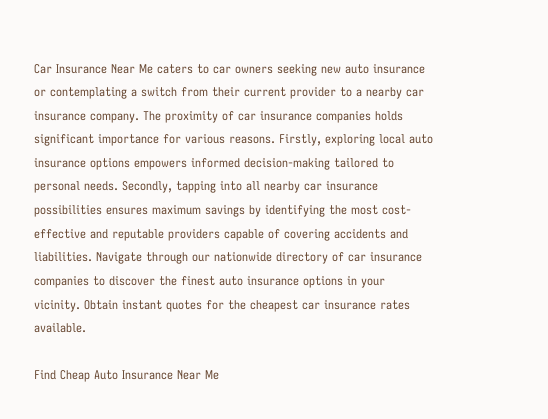Car Insurance Near Me caters to car owners seeking new auto insurance or contemplating a switch from their current provider to a nearby car insurance company. The proximity of car insurance companies holds significant importance for various reasons. Firstly, exploring local auto insurance options empowers informed decision-making tailored to personal needs. Secondly, tapping into all nearby car insurance possibilities ensures maximum savings by identifying the most cost-effective and reputable providers capable of covering accidents and liabilities. Navigate through our nationwide directory of car insurance companies to discover the finest auto insurance options in your vicinity. Obtain instant quotes for the cheapest car insurance rates available.

Find Cheap Auto Insurance Near Me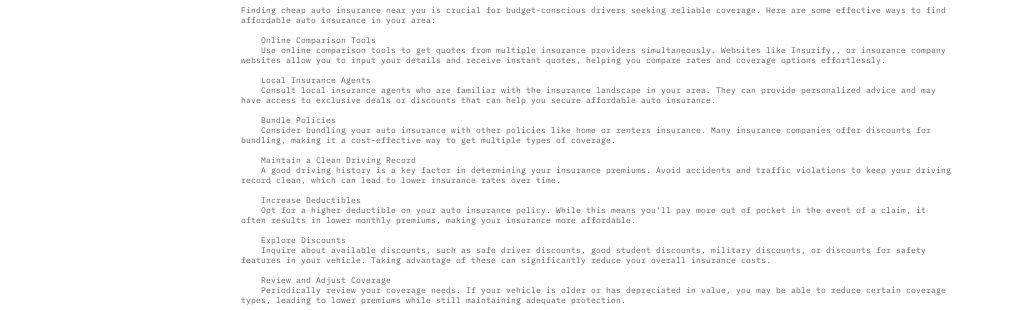Finding cheap auto insurance near you is crucial for budget-conscious drivers seeking reliable coverage. Here are some effective ways to find affordable auto insurance in your area:

    Online Comparison Tools
    Use online comparison tools to get quotes from multiple insurance providers simultaneously. Websites like Insurify,, or insurance company websites allow you to input your details and receive instant quotes, helping you compare rates and coverage options effortlessly.

    Local Insurance Agents
    Consult local insurance agents who are familiar with the insurance landscape in your area. They can provide personalized advice and may have access to exclusive deals or discounts that can help you secure affordable auto insurance.

    Bundle Policies
    Consider bundling your auto insurance with other policies like home or renters insurance. Many insurance companies offer discounts for bundling, making it a cost-effective way to get multiple types of coverage.

    Maintain a Clean Driving Record
    A good driving history is a key factor in determining your insurance premiums. Avoid accidents and traffic violations to keep your driving record clean, which can lead to lower insurance rates over time.

    Increase Deductibles
    Opt for a higher deductible on your auto insurance policy. While this means you'll pay more out of pocket in the event of a claim, it often results in lower monthly premiums, making your insurance more affordable.

    Explore Discounts
    Inquire about available discounts, such as safe driver discounts, good student discounts, military discounts, or discounts for safety features in your vehicle. Taking advantage of these can significantly reduce your overall insurance costs.

    Review and Adjust Coverage
    Periodically review your coverage needs. If your vehicle is older or has depreciated in value, you may be able to reduce certain coverage types, leading to lower premiums while still maintaining adequate protection.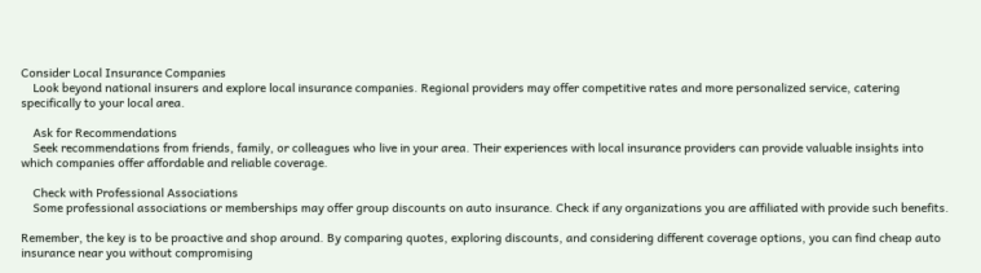Consider Local Insurance Companies
    Look beyond national insurers and explore local insurance companies. Regional providers may offer competitive rates and more personalized service, catering specifically to your local area.

    Ask for Recommendations
    Seek recommendations from friends, family, or colleagues who live in your area. Their experiences with local insurance providers can provide valuable insights into which companies offer affordable and reliable coverage.

    Check with Professional Associations
    Some professional associations or memberships may offer group discounts on auto insurance. Check if any organizations you are affiliated with provide such benefits.

Remember, the key is to be proactive and shop around. By comparing quotes, exploring discounts, and considering different coverage options, you can find cheap auto insurance near you without compromising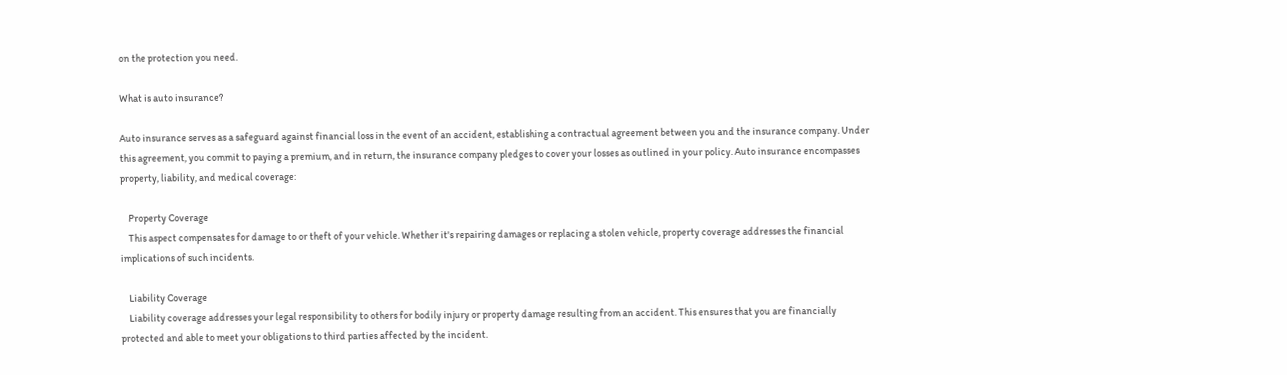on the protection you need.

What is auto insurance?

Auto insurance serves as a safeguard against financial loss in the event of an accident, establishing a contractual agreement between you and the insurance company. Under this agreement, you commit to paying a premium, and in return, the insurance company pledges to cover your losses as outlined in your policy. Auto insurance encompasses property, liability, and medical coverage:

    Property Coverage
    This aspect compensates for damage to or theft of your vehicle. Whether it's repairing damages or replacing a stolen vehicle, property coverage addresses the financial implications of such incidents.

    Liability Coverage
    Liability coverage addresses your legal responsibility to others for bodily injury or property damage resulting from an accident. This ensures that you are financially protected and able to meet your obligations to third parties affected by the incident.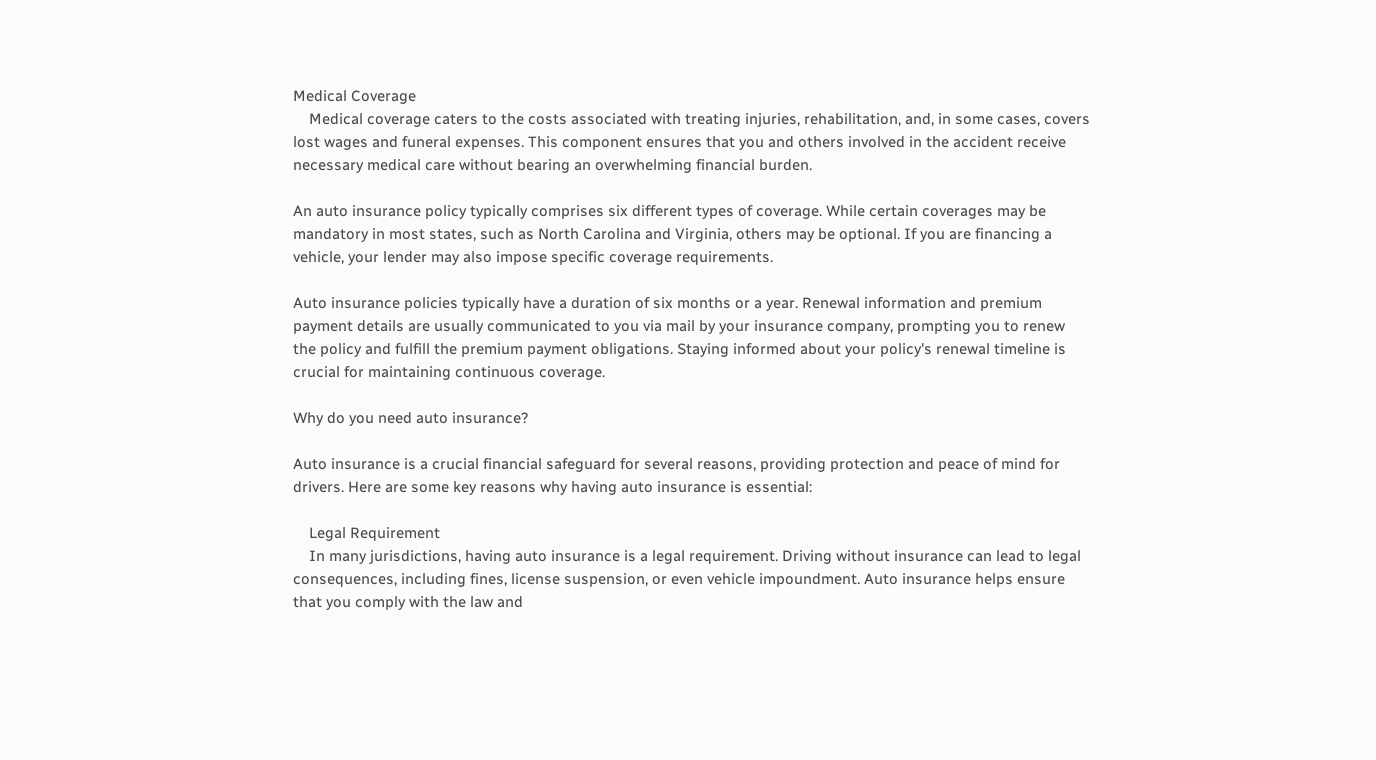Medical Coverage
    Medical coverage caters to the costs associated with treating injuries, rehabilitation, and, in some cases, covers lost wages and funeral expenses. This component ensures that you and others involved in the accident receive necessary medical care without bearing an overwhelming financial burden.

An auto insurance policy typically comprises six different types of coverage. While certain coverages may be mandatory in most states, such as North Carolina and Virginia, others may be optional. If you are financing a vehicle, your lender may also impose specific coverage requirements.

Auto insurance policies typically have a duration of six months or a year. Renewal information and premium payment details are usually communicated to you via mail by your insurance company, prompting you to renew the policy and fulfill the premium payment obligations. Staying informed about your policy's renewal timeline is crucial for maintaining continuous coverage.

Why do you need auto insurance?

Auto insurance is a crucial financial safeguard for several reasons, providing protection and peace of mind for drivers. Here are some key reasons why having auto insurance is essential:

    Legal Requirement
    In many jurisdictions, having auto insurance is a legal requirement. Driving without insurance can lead to legal consequences, including fines, license suspension, or even vehicle impoundment. Auto insurance helps ensure that you comply with the law and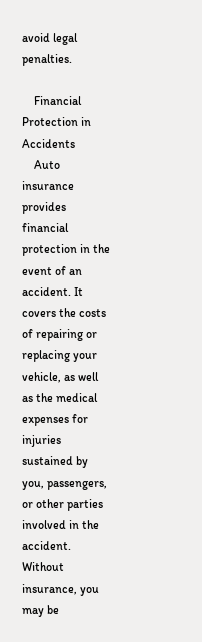avoid legal penalties.

    Financial Protection in Accidents
    Auto insurance provides financial protection in the event of an accident. It covers the costs of repairing or replacing your vehicle, as well as the medical expenses for injuries sustained by you, passengers, or other parties involved in the accident. Without insurance, you may be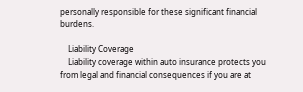personally responsible for these significant financial burdens.

    Liability Coverage
    Liability coverage within auto insurance protects you from legal and financial consequences if you are at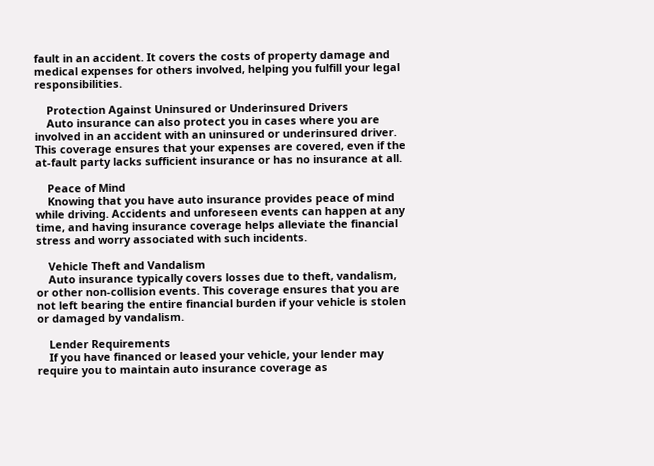fault in an accident. It covers the costs of property damage and medical expenses for others involved, helping you fulfill your legal responsibilities.

    Protection Against Uninsured or Underinsured Drivers
    Auto insurance can also protect you in cases where you are involved in an accident with an uninsured or underinsured driver. This coverage ensures that your expenses are covered, even if the at-fault party lacks sufficient insurance or has no insurance at all.

    Peace of Mind
    Knowing that you have auto insurance provides peace of mind while driving. Accidents and unforeseen events can happen at any time, and having insurance coverage helps alleviate the financial stress and worry associated with such incidents.

    Vehicle Theft and Vandalism
    Auto insurance typically covers losses due to theft, vandalism, or other non-collision events. This coverage ensures that you are not left bearing the entire financial burden if your vehicle is stolen or damaged by vandalism.

    Lender Requirements
    If you have financed or leased your vehicle, your lender may require you to maintain auto insurance coverage as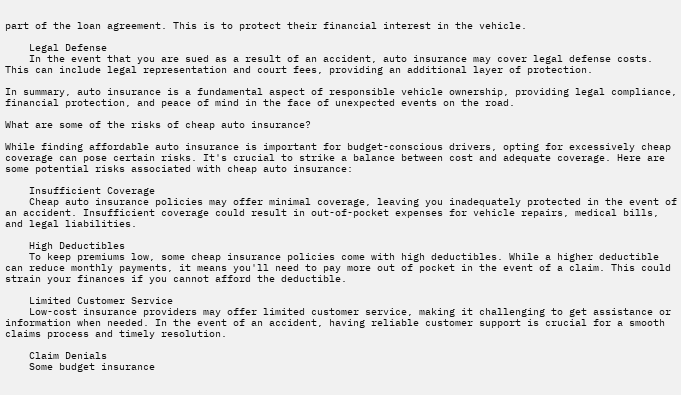part of the loan agreement. This is to protect their financial interest in the vehicle.

    Legal Defense
    In the event that you are sued as a result of an accident, auto insurance may cover legal defense costs. This can include legal representation and court fees, providing an additional layer of protection.

In summary, auto insurance is a fundamental aspect of responsible vehicle ownership, providing legal compliance, financial protection, and peace of mind in the face of unexpected events on the road.

What are some of the risks of cheap auto insurance?

While finding affordable auto insurance is important for budget-conscious drivers, opting for excessively cheap coverage can pose certain risks. It's crucial to strike a balance between cost and adequate coverage. Here are some potential risks associated with cheap auto insurance:

    Insufficient Coverage
    Cheap auto insurance policies may offer minimal coverage, leaving you inadequately protected in the event of an accident. Insufficient coverage could result in out-of-pocket expenses for vehicle repairs, medical bills, and legal liabilities.

    High Deductibles
    To keep premiums low, some cheap insurance policies come with high deductibles. While a higher deductible can reduce monthly payments, it means you'll need to pay more out of pocket in the event of a claim. This could strain your finances if you cannot afford the deductible.

    Limited Customer Service
    Low-cost insurance providers may offer limited customer service, making it challenging to get assistance or information when needed. In the event of an accident, having reliable customer support is crucial for a smooth claims process and timely resolution.

    Claim Denials
    Some budget insurance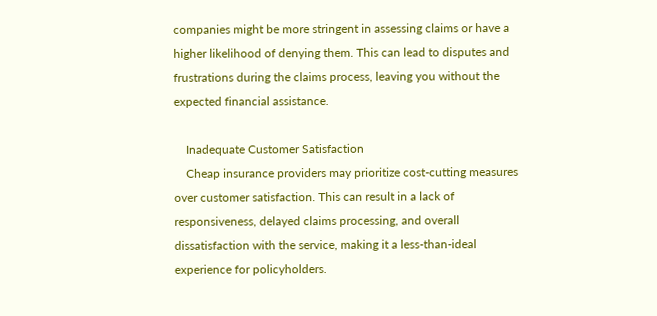companies might be more stringent in assessing claims or have a higher likelihood of denying them. This can lead to disputes and frustrations during the claims process, leaving you without the expected financial assistance.

    Inadequate Customer Satisfaction
    Cheap insurance providers may prioritize cost-cutting measures over customer satisfaction. This can result in a lack of responsiveness, delayed claims processing, and overall dissatisfaction with the service, making it a less-than-ideal experience for policyholders.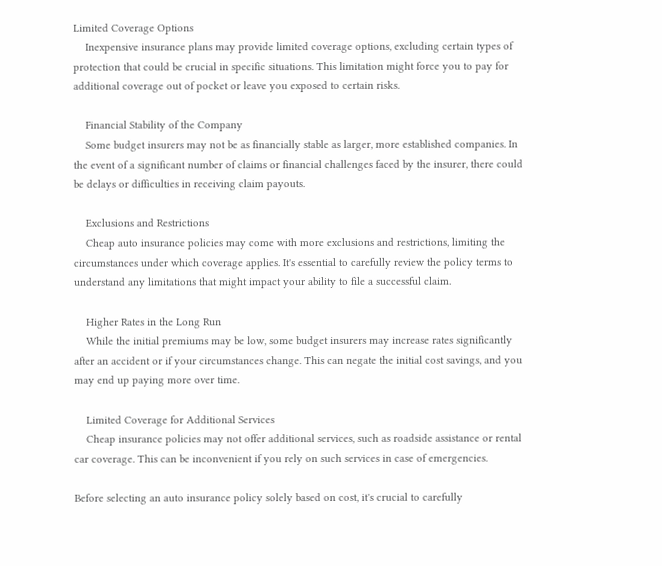Limited Coverage Options
    Inexpensive insurance plans may provide limited coverage options, excluding certain types of protection that could be crucial in specific situations. This limitation might force you to pay for additional coverage out of pocket or leave you exposed to certain risks.

    Financial Stability of the Company
    Some budget insurers may not be as financially stable as larger, more established companies. In the event of a significant number of claims or financial challenges faced by the insurer, there could be delays or difficulties in receiving claim payouts.

    Exclusions and Restrictions
    Cheap auto insurance policies may come with more exclusions and restrictions, limiting the circumstances under which coverage applies. It's essential to carefully review the policy terms to understand any limitations that might impact your ability to file a successful claim.

    Higher Rates in the Long Run
    While the initial premiums may be low, some budget insurers may increase rates significantly after an accident or if your circumstances change. This can negate the initial cost savings, and you may end up paying more over time.

    Limited Coverage for Additional Services
    Cheap insurance policies may not offer additional services, such as roadside assistance or rental car coverage. This can be inconvenient if you rely on such services in case of emergencies.

Before selecting an auto insurance policy solely based on cost, it's crucial to carefully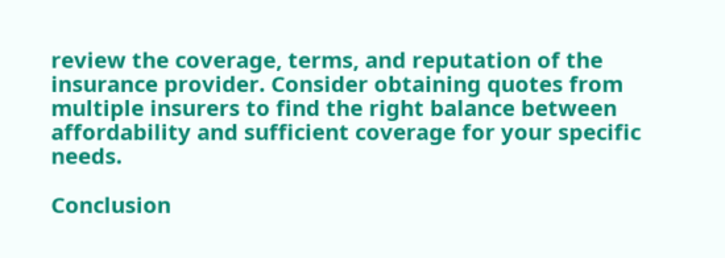review the coverage, terms, and reputation of the insurance provider. Consider obtaining quotes from multiple insurers to find the right balance between affordability and sufficient coverage for your specific needs.

Conclusion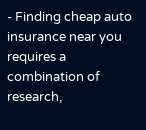- Finding cheap auto insurance near you requires a combination of research,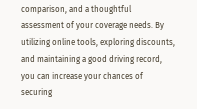comparison, and a thoughtful assessment of your coverage needs. By utilizing online tools, exploring discounts, and maintaining a good driving record, you can increase your chances of securing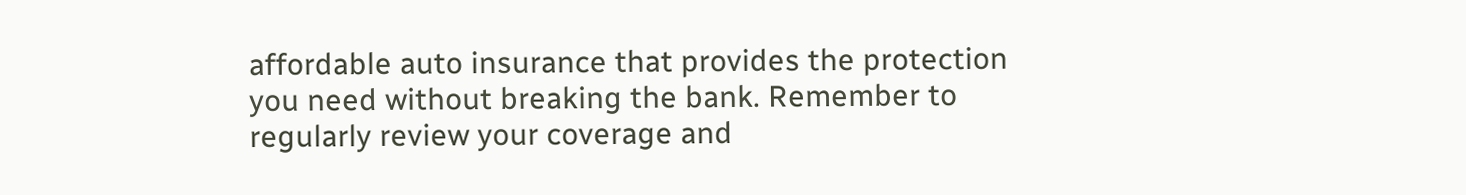affordable auto insurance that provides the protection you need without breaking the bank. Remember to regularly review your coverage and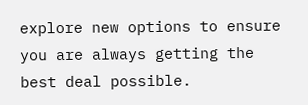explore new options to ensure you are always getting the best deal possible.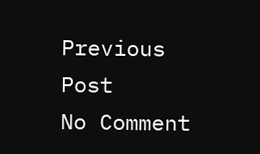Previous Post
No Comment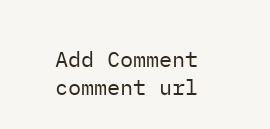Add Comment
comment url